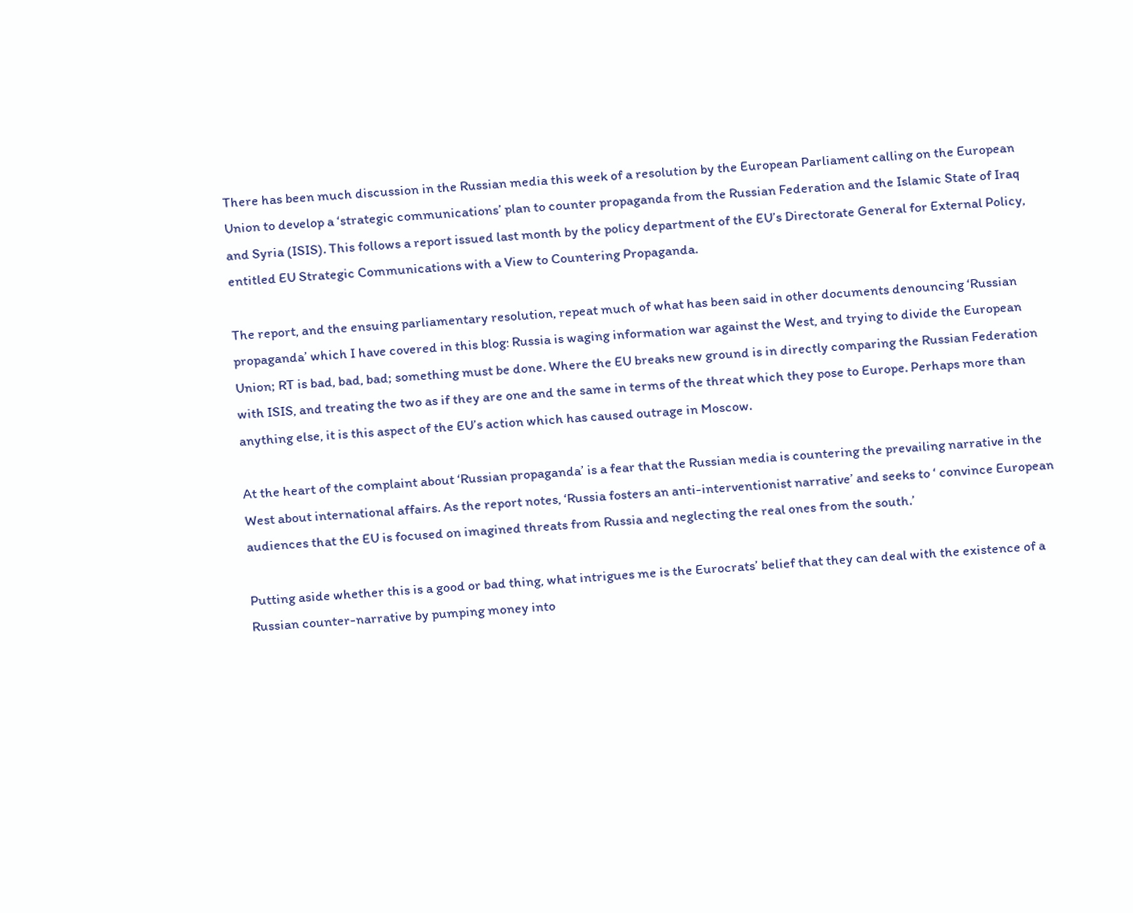There has been much discussion in the Russian media this week of a resolution by the European Parliament calling on the European Union to develop a ‘strategic communications’ plan to counter propaganda from the Russian Federation and the Islamic State of Iraq and Syria (ISIS). This follows a report issued last month by the policy department of the EU’s Directorate General for External Policy, entitled EU Strategic Communications with a View to Countering Propaganda.

The report, and the ensuing parliamentary resolution, repeat much of what has been said in other documents denouncing ‘Russian propaganda’ which I have covered in this blog: Russia is waging information war against the West, and trying to divide the European Union; RT is bad, bad, bad; something must be done. Where the EU breaks new ground is in directly comparing the Russian Federation with ISIS, and treating the two as if they are one and the same in terms of the threat which they pose to Europe. Perhaps more than anything else, it is this aspect of the EU’s action which has caused outrage in Moscow.

At the heart of the complaint about ‘Russian propaganda’ is a fear that the Russian media is countering the prevailing narrative in the West about international affairs. As the report notes, ‘Russia fosters an anti-interventionist narrative’ and seeks to ‘ convince European audiences that the EU is focused on imagined threats from Russia and neglecting the real ones from the south.’

Putting aside whether this is a good or bad thing, what intrigues me is the Eurocrats’ belief that they can deal with the existence of a Russian counter-narrative by pumping money into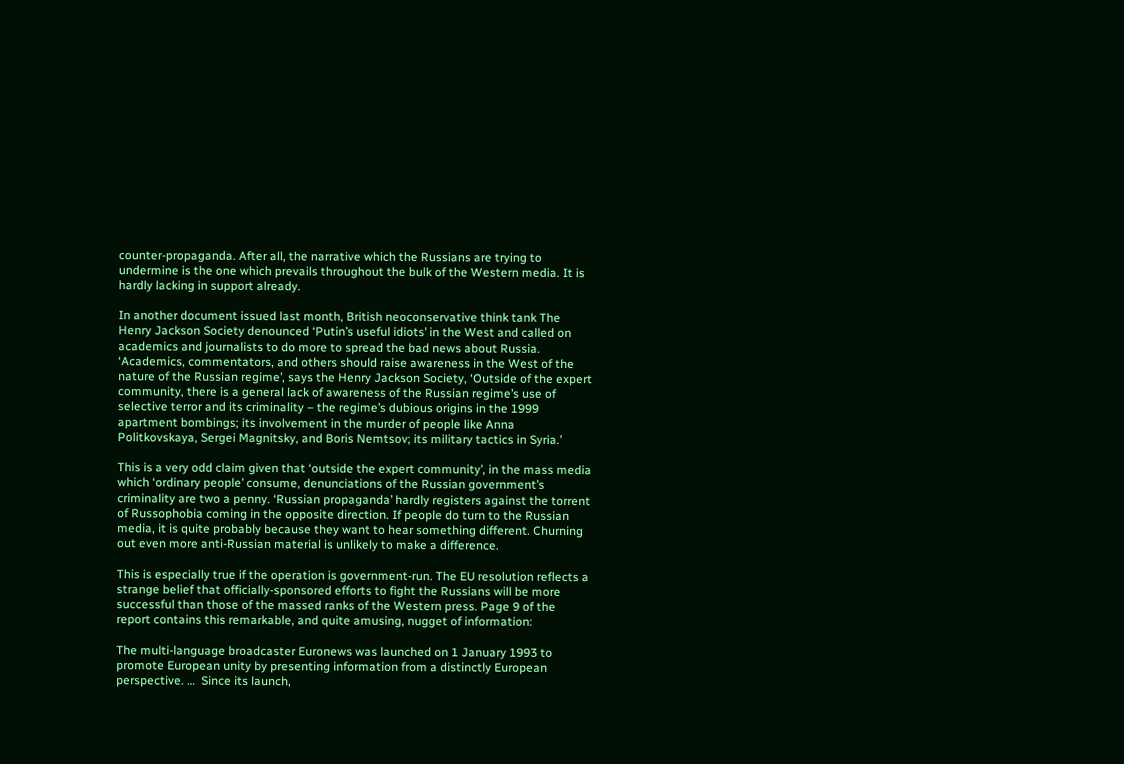counter-propaganda. After all, the narrative which the Russians are trying to undermine is the one which prevails throughout the bulk of the Western media. It is hardly lacking in support already.

In another document issued last month, British neoconservative think tank The Henry Jackson Society denounced ‘Putin’s useful idiots’ in the West and called on academics and journalists to do more to spread the bad news about Russia.  ‘Academics, commentators, and others should raise awareness in the West of the nature of the Russian regime’, says the Henry Jackson Society, ‘Outside of the expert community, there is a general lack of awareness of the Russian regime’s use of selective terror and its criminality – the regime’s dubious origins in the 1999 apartment bombings; its involvement in the murder of people like Anna Politkovskaya, Sergei Magnitsky, and Boris Nemtsov; its military tactics in Syria.’

This is a very odd claim given that ‘outside the expert community’, in the mass media which ‘ordinary people’ consume, denunciations of the Russian government’s criminality are two a penny. ‘Russian propaganda’ hardly registers against the torrent of Russophobia coming in the opposite direction. If people do turn to the Russian media, it is quite probably because they want to hear something different. Churning out even more anti-Russian material is unlikely to make a difference.

This is especially true if the operation is government-run. The EU resolution reflects a strange belief that officially-sponsored efforts to fight the Russians will be more successful than those of the massed ranks of the Western press. Page 9 of the report contains this remarkable, and quite amusing, nugget of information:

The multi-language broadcaster Euronews was launched on 1 January 1993 to promote European unity by presenting information from a distinctly European perspective. …  Since its launch,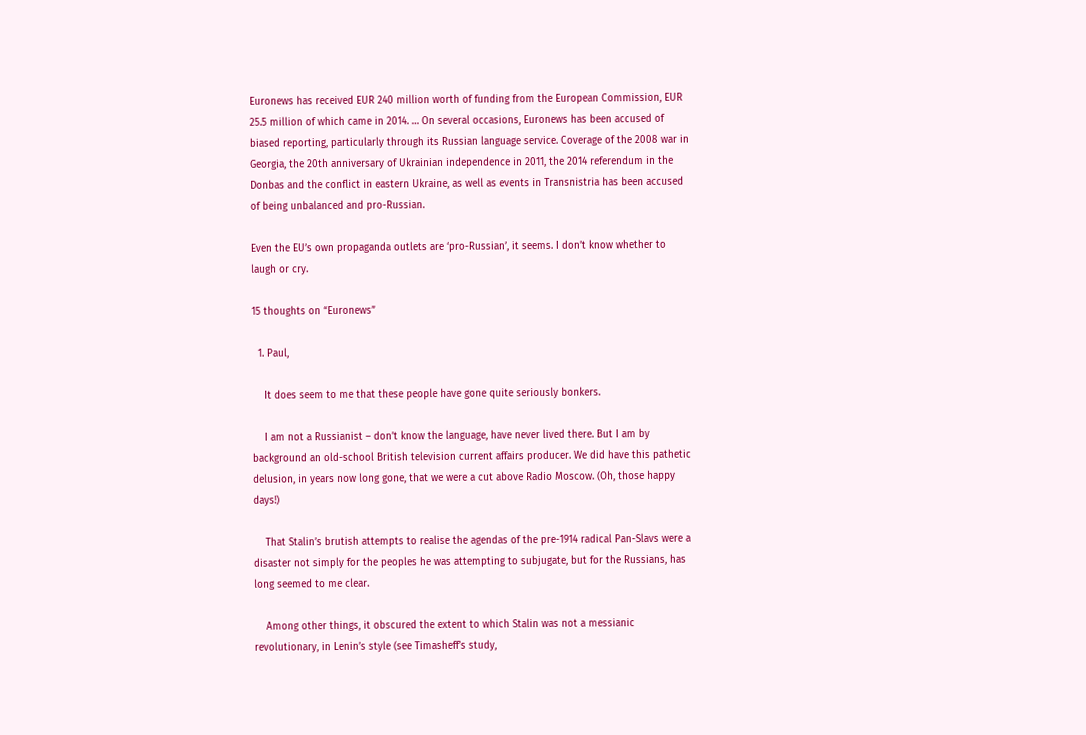Euronews has received EUR 240 million worth of funding from the European Commission, EUR 25.5 million of which came in 2014. … On several occasions, Euronews has been accused of biased reporting, particularly through its Russian language service. Coverage of the 2008 war in Georgia, the 20th anniversary of Ukrainian independence in 2011, the 2014 referendum in the Donbas and the conflict in eastern Ukraine, as well as events in Transnistria has been accused of being unbalanced and pro-Russian.

Even the EU’s own propaganda outlets are ‘pro-Russian’, it seems. I don’t know whether to laugh or cry.

15 thoughts on “Euronews”

  1. Paul,

    It does seem to me that these people have gone quite seriously bonkers.

    I am not a Russianist – don’t know the language, have never lived there. But I am by background an old-school British television current affairs producer. We did have this pathetic delusion, in years now long gone, that we were a cut above Radio Moscow. (Oh, those happy days!)

    That Stalin’s brutish attempts to realise the agendas of the pre-1914 radical Pan-Slavs were a disaster not simply for the peoples he was attempting to subjugate, but for the Russians, has long seemed to me clear.

    Among other things, it obscured the extent to which Stalin was not a messianic revolutionary, in Lenin’s style (see Timasheff’s study,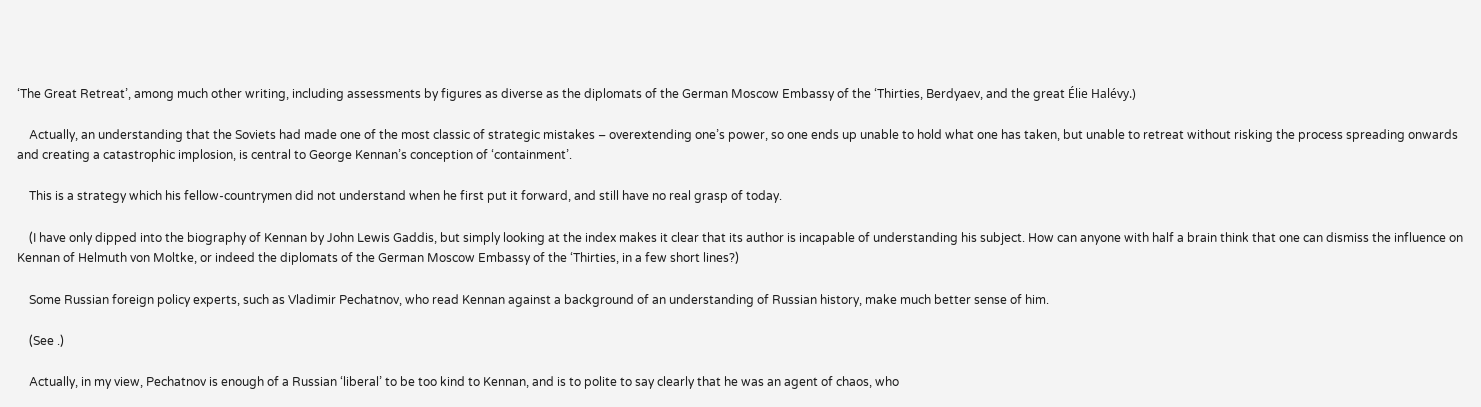‘The Great Retreat’, among much other writing, including assessments by figures as diverse as the diplomats of the German Moscow Embassy of the ‘Thirties, Berdyaev, and the great Élie Halévy.)

    Actually, an understanding that the Soviets had made one of the most classic of strategic mistakes – overextending one’s power, so one ends up unable to hold what one has taken, but unable to retreat without risking the process spreading onwards and creating a catastrophic implosion, is central to George Kennan’s conception of ‘containment’.

    This is a strategy which his fellow-countrymen did not understand when he first put it forward, and still have no real grasp of today.

    (I have only dipped into the biography of Kennan by John Lewis Gaddis, but simply looking at the index makes it clear that its author is incapable of understanding his subject. How can anyone with half a brain think that one can dismiss the influence on Kennan of Helmuth von Moltke, or indeed the diplomats of the German Moscow Embassy of the ‘Thirties, in a few short lines?)

    Some Russian foreign policy experts, such as Vladimir Pechatnov, who read Kennan against a background of an understanding of Russian history, make much better sense of him.

    (See .)

    Actually, in my view, Pechatnov is enough of a Russian ‘liberal’ to be too kind to Kennan, and is to polite to say clearly that he was an agent of chaos, who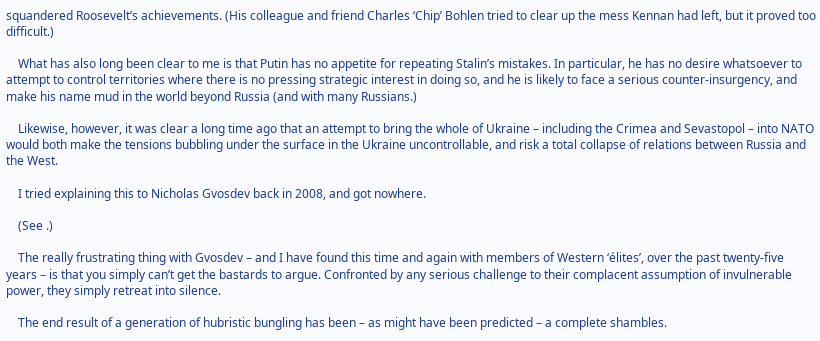squandered Roosevelt’s achievements. (His colleague and friend Charles ‘Chip’ Bohlen tried to clear up the mess Kennan had left, but it proved too difficult.)

    What has also long been clear to me is that Putin has no appetite for repeating Stalin’s mistakes. In particular, he has no desire whatsoever to attempt to control territories where there is no pressing strategic interest in doing so, and he is likely to face a serious counter-insurgency, and make his name mud in the world beyond Russia (and with many Russians.)

    Likewise, however, it was clear a long time ago that an attempt to bring the whole of Ukraine – including the Crimea and Sevastopol – into NATO would both make the tensions bubbling under the surface in the Ukraine uncontrollable, and risk a total collapse of relations between Russia and the West.

    I tried explaining this to Nicholas Gvosdev back in 2008, and got nowhere.

    (See .)

    The really frustrating thing with Gvosdev – and I have found this time and again with members of Western ‘élites’, over the past twenty-five years – is that you simply can’t get the bastards to argue. Confronted by any serious challenge to their complacent assumption of invulnerable power, they simply retreat into silence.

    The end result of a generation of hubristic bungling has been – as might have been predicted – a complete shambles.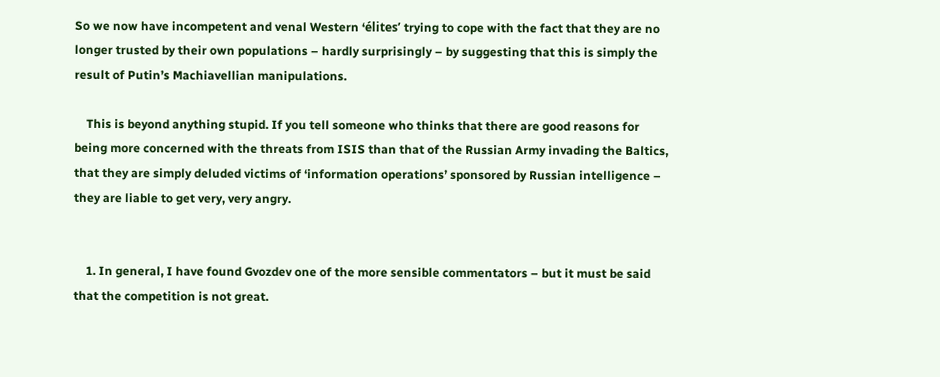So we now have incompetent and venal Western ‘élites’ trying to cope with the fact that they are no longer trusted by their own populations – hardly surprisingly – by suggesting that this is simply the result of Putin’s Machiavellian manipulations.

    This is beyond anything stupid. If you tell someone who thinks that there are good reasons for being more concerned with the threats from ISIS than that of the Russian Army invading the Baltics, that they are simply deluded victims of ‘information operations’ sponsored by Russian intelligence – they are liable to get very, very angry.


    1. In general, I have found Gvozdev one of the more sensible commentators – but it must be said that the competition is not great.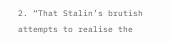2. “That Stalin’s brutish attempts to realise the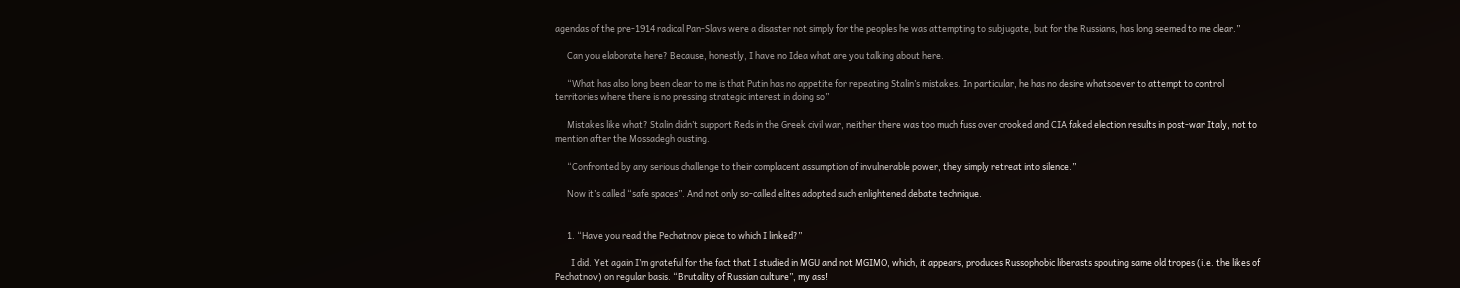agendas of the pre-1914 radical Pan-Slavs were a disaster not simply for the peoples he was attempting to subjugate, but for the Russians, has long seemed to me clear.”

      Can you elaborate here? Because, honestly, I have no Idea what are you talking about here.

      “What has also long been clear to me is that Putin has no appetite for repeating Stalin’s mistakes. In particular, he has no desire whatsoever to attempt to control territories where there is no pressing strategic interest in doing so”

      Mistakes like what? Stalin didn’t support Reds in the Greek civil war, neither there was too much fuss over crooked and CIA faked election results in post-war Italy, not to mention after the Mossadegh ousting.

      “Confronted by any serious challenge to their complacent assumption of invulnerable power, they simply retreat into silence.”

      Now it’s called “safe spaces”. And not only so-called elites adopted such enlightened debate technique.


      1. “Have you read the Pechatnov piece to which I linked?”

        I did. Yet again I’m grateful for the fact that I studied in MGU and not MGIMO, which, it appears, produces Russophobic liberasts spouting same old tropes (i.e. the likes of Pechatnov) on regular basis. “Brutality of Russian culture”, my ass!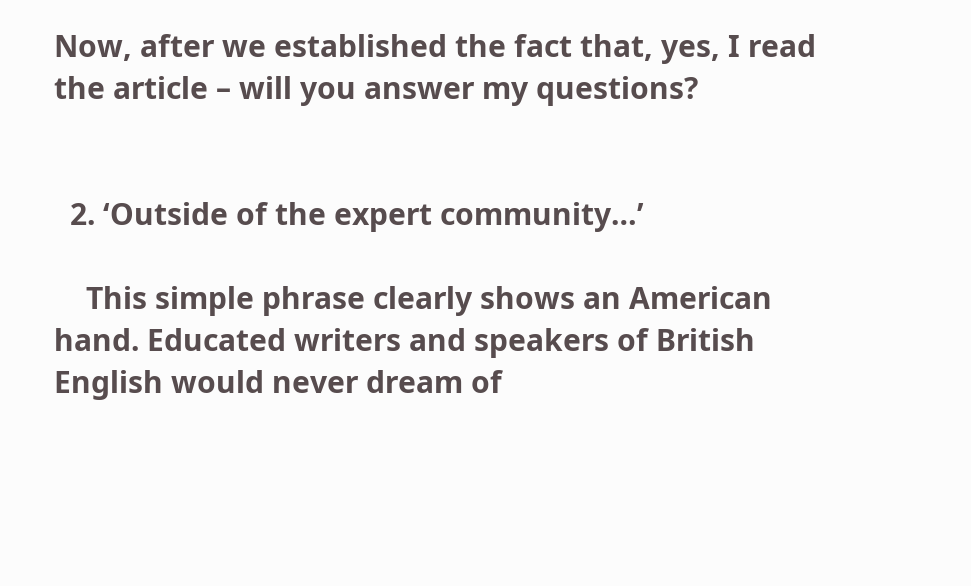Now, after we established the fact that, yes, I read the article – will you answer my questions?


  2. ‘Outside of the expert community…’

    This simple phrase clearly shows an American hand. Educated writers and speakers of British English would never dream of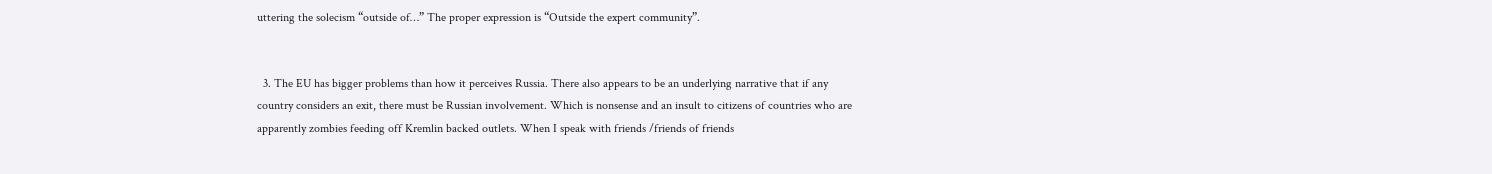uttering the solecism “outside of…” The proper expression is “Outside the expert community”.


  3. The EU has bigger problems than how it perceives Russia. There also appears to be an underlying narrative that if any country considers an exit, there must be Russian involvement. Which is nonsense and an insult to citizens of countries who are apparently zombies feeding off Kremlin backed outlets. When I speak with friends /friends of friends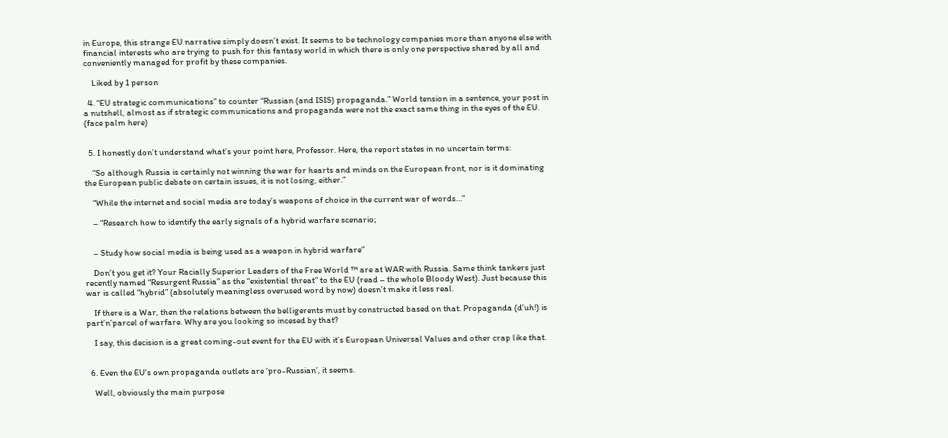in Europe, this strange EU narrative simply doesn’t exist. It seems to be technology companies more than anyone else with financial interests who are trying to push for this fantasy world in which there is only one perspective shared by all and conveniently managed for profit by these companies.

    Liked by 1 person

  4. “EU strategic communications” to counter “Russian (and ISIS) propaganda.” World tension in a sentence, your post in a nutshell, almost as if strategic communications and propaganda were not the exact same thing in the eyes of the EU. (face palm here)


  5. I honestly don’t understand what’s your point here, Professor. Here, the report states in no uncertain terms:

    “So although Russia is certainly not winning the war for hearts and minds on the European front, nor is it dominating the European public debate on certain issues, it is not losing, either.”

    “While the internet and social media are today’s weapons of choice in the current war of words…”

    – “Research how to identify the early signals of a hybrid warfare scenario;


    – Study how social media is being used as a weapon in hybrid warfare”

    Don’t you get it? Your Racially Superior Leaders of the Free World ™ are at WAR with Russia. Same think tankers just recently named “Resurgent Russia” as the “existential threat” to the EU (read – the whole Bloody West). Just because this war is called “hybrid” (absolutely meaningless overused word by now) doesn’t make it less real.

    If there is a War, then the relations between the belligerents must by constructed based on that. Propaganda (d’uh!) is part’n’parcel of warfare. Why are you looking so incesed by that?

    I say, this decision is a great coming-out event for the EU with it’s European Universal Values and other crap like that.


  6. Even the EU’s own propaganda outlets are ‘pro-Russian’, it seems.

    Well, obviously the main purpose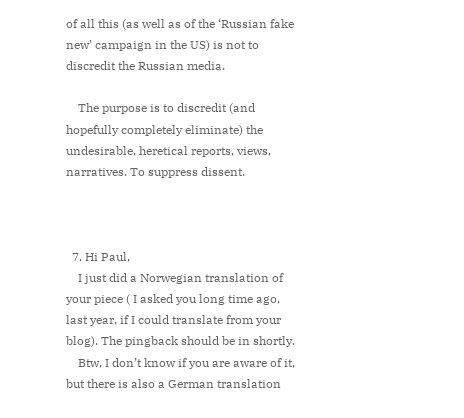of all this (as well as of the ‘Russian fake new’ campaign in the US) is not to discredit the Russian media.

    The purpose is to discredit (and hopefully completely eliminate) the undesirable, heretical reports, views, narratives. To suppress dissent.



  7. Hi Paul,
    I just did a Norwegian translation of your piece ( I asked you long time ago, last year, if I could translate from your blog). The pingback should be in shortly.
    Btw, I don’t know if you are aware of it, but there is also a German translation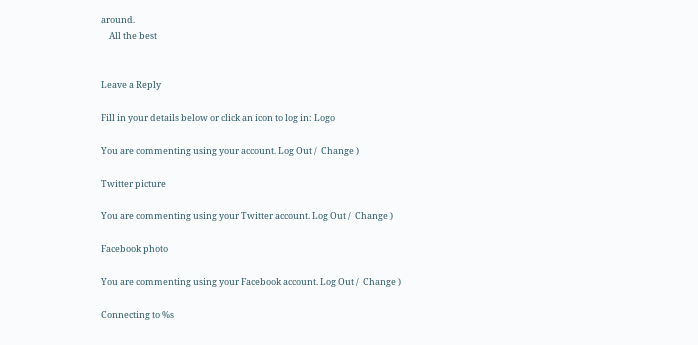around.
    All the best


Leave a Reply

Fill in your details below or click an icon to log in: Logo

You are commenting using your account. Log Out /  Change )

Twitter picture

You are commenting using your Twitter account. Log Out /  Change )

Facebook photo

You are commenting using your Facebook account. Log Out /  Change )

Connecting to %s